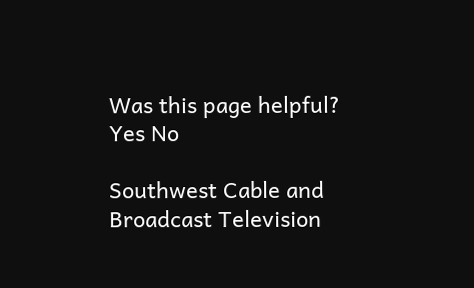Was this page helpful?
Yes No

Southwest Cable and Broadcast Television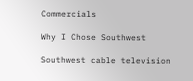Commercials

Why I Chose Southwest

Southwest cable television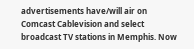advertisements have/will air on Comcast Cablevision and select broadcast TV stations in Memphis. Now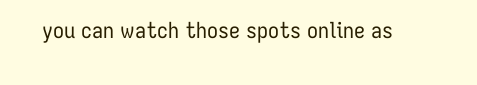you can watch those spots online as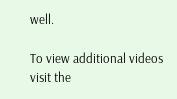well.

To view additional videos visit the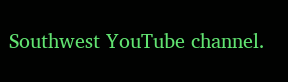Southwest YouTube channel.